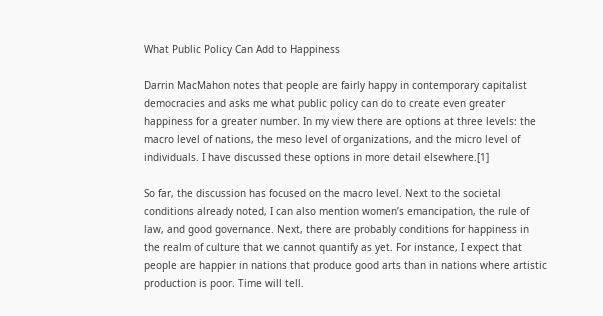What Public Policy Can Add to Happiness

Darrin MacMahon notes that people are fairly happy in contemporary capitalist democracies and asks me what public policy can do to create even greater happiness for a greater number. In my view there are options at three levels: the macro level of nations, the meso level of organizations, and the micro level of individuals. I have discussed these options in more detail elsewhere.[1]

So far, the discussion has focused on the macro level. Next to the societal conditions already noted, I can also mention women’s emancipation, the rule of law, and good governance. Next, there are probably conditions for happiness in the realm of culture that we cannot quantify as yet. For instance, I expect that people are happier in nations that produce good arts than in nations where artistic production is poor. Time will tell.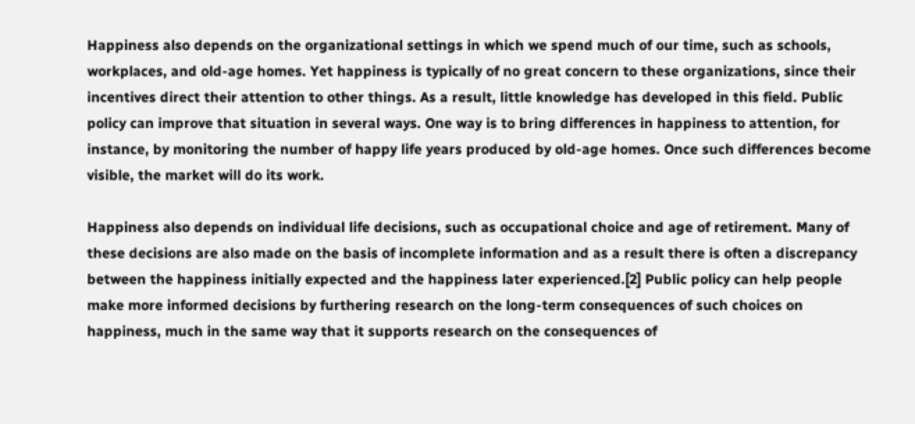Happiness also depends on the organizational settings in which we spend much of our time, such as schools, workplaces, and old-age homes. Yet happiness is typically of no great concern to these organizations, since their incentives direct their attention to other things. As a result, little knowledge has developed in this field. Public policy can improve that situation in several ways. One way is to bring differences in happiness to attention, for instance, by monitoring the number of happy life years produced by old-age homes. Once such differences become visible, the market will do its work.

Happiness also depends on individual life decisions, such as occupational choice and age of retirement. Many of these decisions are also made on the basis of incomplete information and as a result there is often a discrepancy between the happiness initially expected and the happiness later experienced.[2] Public policy can help people make more informed decisions by furthering research on the long-term consequences of such choices on happiness, much in the same way that it supports research on the consequences of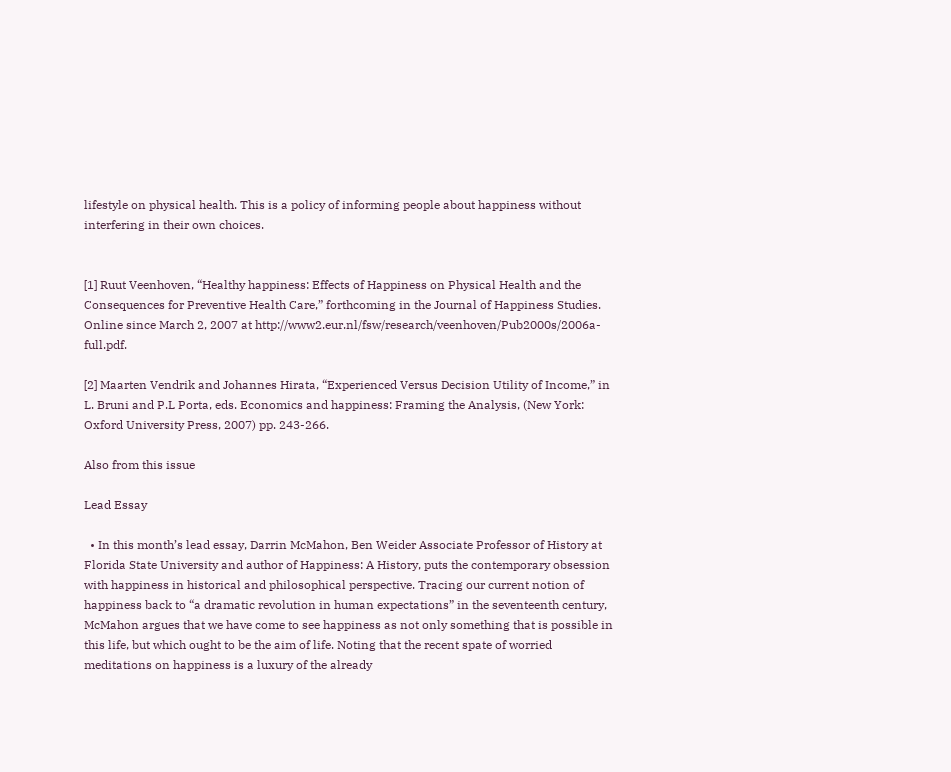lifestyle on physical health. This is a policy of informing people about happiness without interfering in their own choices.


[1] Ruut Veenhoven, “Healthy happiness: Effects of Happiness on Physical Health and the Consequences for Preventive Health Care,” forthcoming in the Journal of Happiness Studies. Online since March 2, 2007 at http://www2.eur.nl/fsw/research/veenhoven/Pub2000s/2006a-full.pdf.

[2] Maarten Vendrik and Johannes Hirata, “Experienced Versus Decision Utility of Income,” in L. Bruni and P.L Porta, eds. Economics and happiness: Framing the Analysis, (New York: Oxford University Press, 2007) pp. 243-266.

Also from this issue

Lead Essay

  • In this month’s lead essay, Darrin McMahon, Ben Weider Associate Professor of History at Florida State University and author of Happiness: A History, puts the contemporary obsession with happiness in historical and philosophical perspective. Tracing our current notion of happiness back to “a dramatic revolution in human expectations” in the seventeenth century, McMahon argues that we have come to see happiness as not only something that is possible in this life, but which ought to be the aim of life. Noting that the recent spate of worried meditations on happiness is a luxury of the already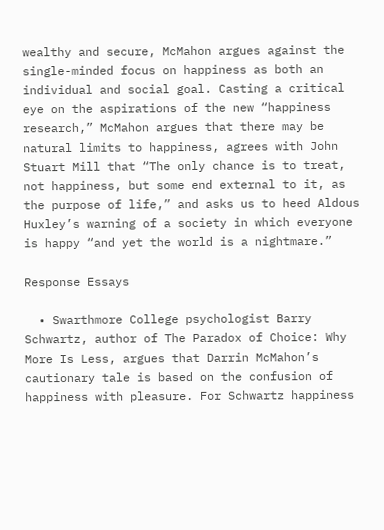wealthy and secure, McMahon argues against the single-minded focus on happiness as both an individual and social goal. Casting a critical eye on the aspirations of the new “happiness research,” McMahon argues that there may be natural limits to happiness, agrees with John Stuart Mill that “The only chance is to treat, not happiness, but some end external to it, as the purpose of life,” and asks us to heed Aldous Huxley’s warning of a society in which everyone is happy “and yet the world is a nightmare.”

Response Essays

  • Swarthmore College psychologist Barry Schwartz, author of The Paradox of Choice: Why More Is Less, argues that Darrin McMahon’s cautionary tale is based on the confusion of happiness with pleasure. For Schwartz happiness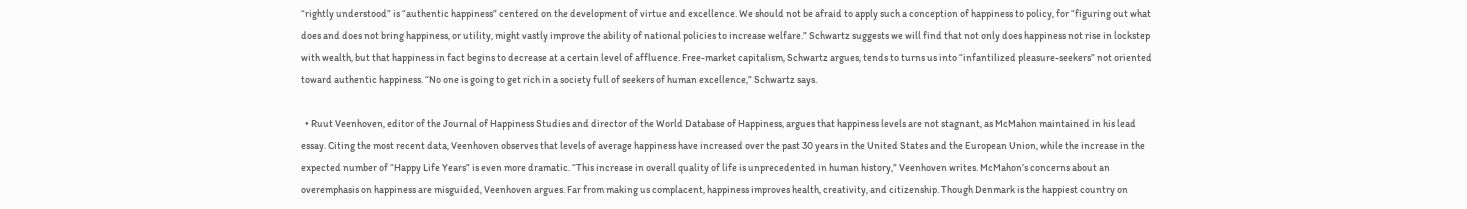“rightly understood” is “authentic happiness” centered on the development of virtue and excellence. We should not be afraid to apply such a conception of happiness to policy, for “figuring out what does and does not bring happiness, or utility, might vastly improve the ability of national policies to increase welfare.” Schwartz suggests we will find that not only does happiness not rise in lockstep with wealth, but that happiness in fact begins to decrease at a certain level of affluence. Free-market capitalism, Schwartz argues, tends to turns us into “infantilized pleasure-seekers” not oriented toward authentic happiness. “No one is going to get rich in a society full of seekers of human excellence,” Schwartz says.

  • Ruut Veenhoven, editor of the Journal of Happiness Studies and director of the World Database of Happiness, argues that happiness levels are not stagnant, as McMahon maintained in his lead essay. Citing the most recent data, Veenhoven observes that levels of average happiness have increased over the past 30 years in the United States and the European Union, while the increase in the expected number of “Happy Life Years” is even more dramatic. “This increase in overall quality of life is unprecedented in human history,” Veenhoven writes. McMahon’s concerns about an overemphasis on happiness are misguided, Veenhoven argues. Far from making us complacent, happiness improves health, creativity, and citizenship. Though Denmark is the happiest country on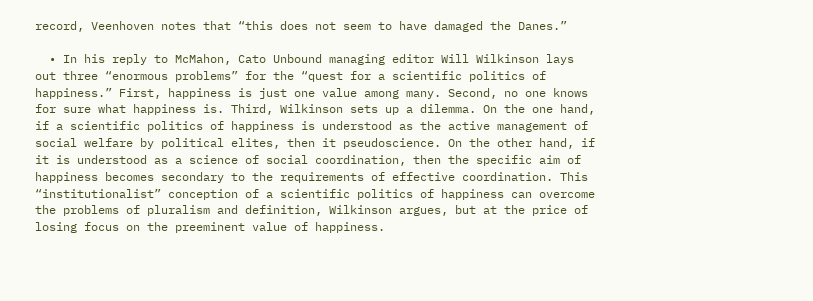record, Veenhoven notes that “this does not seem to have damaged the Danes.”

  • In his reply to McMahon, Cato Unbound managing editor Will Wilkinson lays out three “enormous problems” for the “quest for a scientific politics of happiness.” First, happiness is just one value among many. Second, no one knows for sure what happiness is. Third, Wilkinson sets up a dilemma. On the one hand, if a scientific politics of happiness is understood as the active management of social welfare by political elites, then it pseudoscience. On the other hand, if it is understood as a science of social coordination, then the specific aim of happiness becomes secondary to the requirements of effective coordination. This “institutionalist” conception of a scientific politics of happiness can overcome the problems of pluralism and definition, Wilkinson argues, but at the price of losing focus on the preeminent value of happiness.